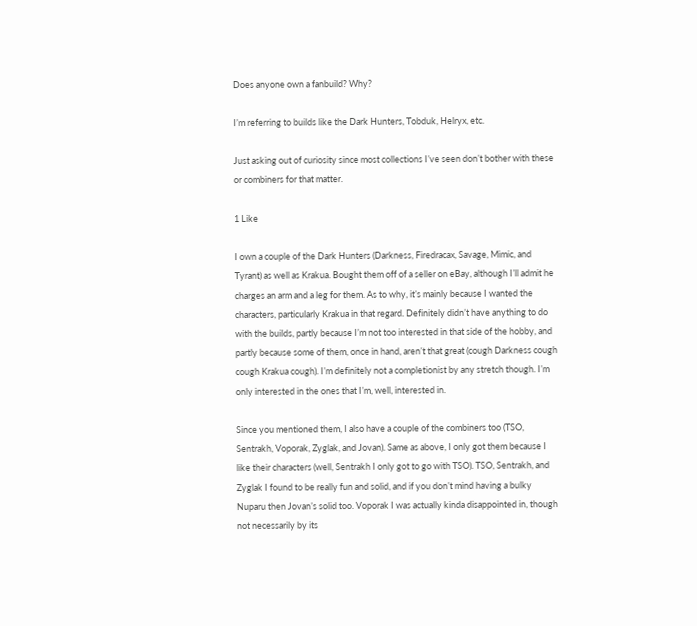Does anyone own a fanbuild? Why?

I’m referring to builds like the Dark Hunters, Tobduk, Helryx, etc.

Just asking out of curiosity since most collections I’ve seen don’t bother with these or combiners for that matter.

1 Like

I own a couple of the Dark Hunters (Darkness, Firedracax, Savage, Mimic, and Tyrant) as well as Krakua. Bought them off of a seller on eBay, although I’ll admit he charges an arm and a leg for them. As to why, it’s mainly because I wanted the characters, particularly Krakua in that regard. Definitely didn’t have anything to do with the builds, partly because I’m not too interested in that side of the hobby, and partly because some of them, once in hand, aren’t that great (cough Darkness cough cough Krakua cough). I’m definitely not a completionist by any stretch though. I’m only interested in the ones that I’m, well, interested in.

Since you mentioned them, I also have a couple of the combiners too (TSO, Sentrakh, Voporak, Zyglak, and Jovan). Same as above, I only got them because I like their characters (well, Sentrakh I only got to go with TSO). TSO, Sentrakh, and Zyglak I found to be really fun and solid, and if you don’t mind having a bulky Nuparu then Jovan’s solid too. Voporak I was actually kinda disappointed in, though not necessarily by its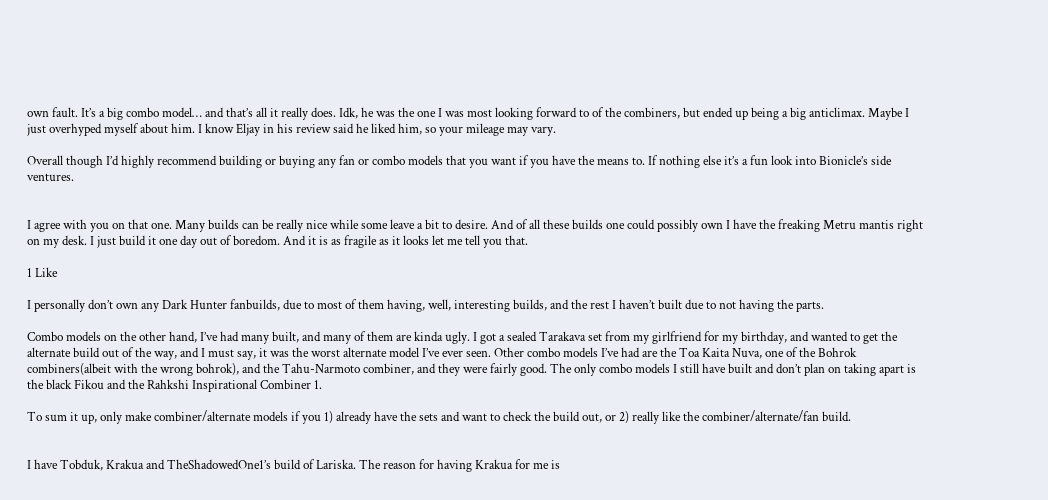own fault. It’s a big combo model… and that’s all it really does. Idk, he was the one I was most looking forward to of the combiners, but ended up being a big anticlimax. Maybe I just overhyped myself about him. I know Eljay in his review said he liked him, so your mileage may vary.

Overall though I’d highly recommend building or buying any fan or combo models that you want if you have the means to. If nothing else it’s a fun look into Bionicle’s side ventures.


I agree with you on that one. Many builds can be really nice while some leave a bit to desire. And of all these builds one could possibly own I have the freaking Metru mantis right on my desk. I just build it one day out of boredom. And it is as fragile as it looks let me tell you that.

1 Like

I personally don’t own any Dark Hunter fanbuilds, due to most of them having, well, interesting builds, and the rest I haven’t built due to not having the parts.

Combo models on the other hand, I’ve had many built, and many of them are kinda ugly. I got a sealed Tarakava set from my girlfriend for my birthday, and wanted to get the alternate build out of the way, and I must say, it was the worst alternate model I’ve ever seen. Other combo models I’ve had are the Toa Kaita Nuva, one of the Bohrok combiners(albeit with the wrong bohrok), and the Tahu-Narmoto combiner, and they were fairly good. The only combo models I still have built and don’t plan on taking apart is the black Fikou and the Rahkshi Inspirational Combiner 1.

To sum it up, only make combiner/alternate models if you 1) already have the sets and want to check the build out, or 2) really like the combiner/alternate/fan build.


I have Tobduk, Krakua and TheShadowedOne1’s build of Lariska. The reason for having Krakua for me is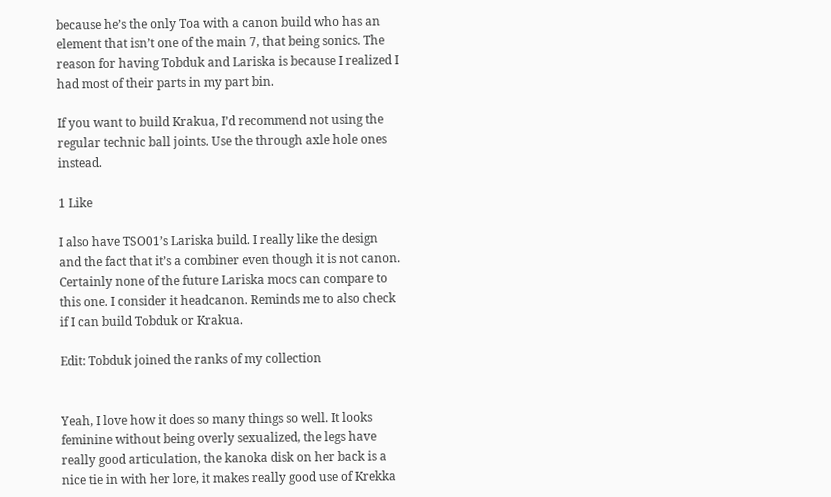because he’s the only Toa with a canon build who has an element that isn’t one of the main 7, that being sonics. The reason for having Tobduk and Lariska is because I realized I had most of their parts in my part bin.

If you want to build Krakua, I’d recommend not using the regular technic ball joints. Use the through axle hole ones instead.

1 Like

I also have TSO01’s Lariska build. I really like the design and the fact that it’s a combiner even though it is not canon. Certainly none of the future Lariska mocs can compare to this one. I consider it headcanon. Reminds me to also check if I can build Tobduk or Krakua.

Edit: Tobduk joined the ranks of my collection


Yeah, I love how it does so many things so well. It looks feminine without being overly sexualized, the legs have really good articulation, the kanoka disk on her back is a nice tie in with her lore, it makes really good use of Krekka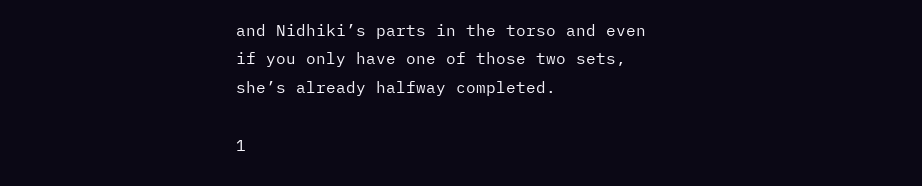and Nidhiki’s parts in the torso and even if you only have one of those two sets, she’s already halfway completed.

1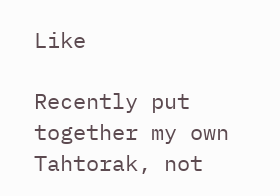Like

Recently put together my own Tahtorak, not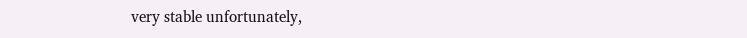very stable unfortunately,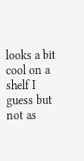looks a bit cool on a shelf I guess but not as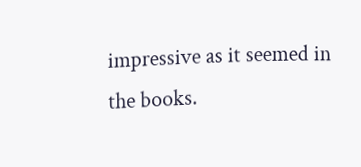impressive as it seemed in the books.